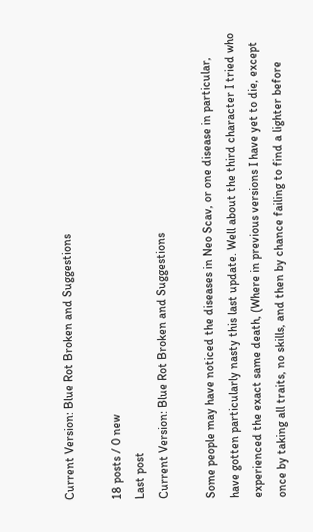Current Version: Blue Rot Broken and Suggestions

18 posts / 0 new
Last post
Current Version: Blue Rot Broken and Suggestions

Some people may have noticed the diseases in Neo Scav, or one disease in particular, have gotten particularly nasty this last update. Well about the third character I tried who experienced the exact same death, (Where in previous versions I have yet to die, except once by taking all traits, no skills, and then by chance failing to find a lighter before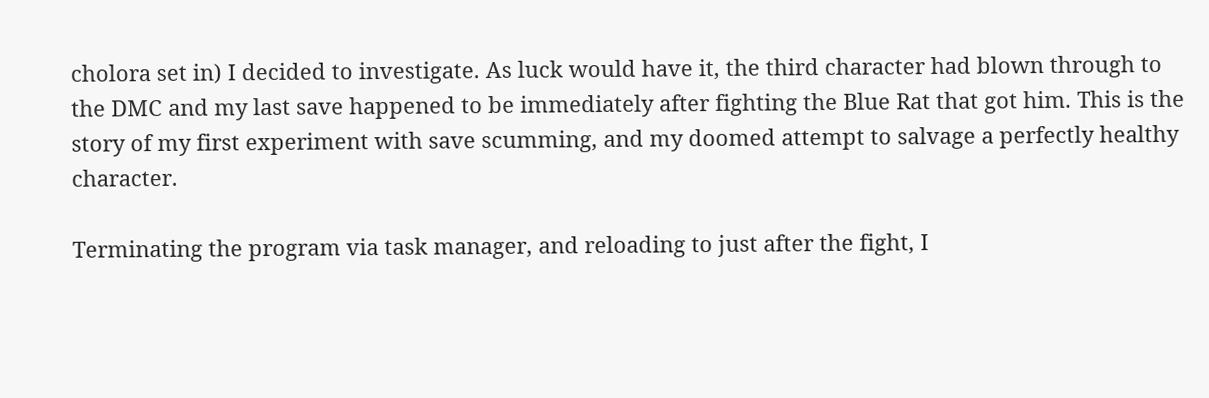cholora set in) I decided to investigate. As luck would have it, the third character had blown through to the DMC and my last save happened to be immediately after fighting the Blue Rat that got him. This is the story of my first experiment with save scumming, and my doomed attempt to salvage a perfectly healthy character.

Terminating the program via task manager, and reloading to just after the fight, I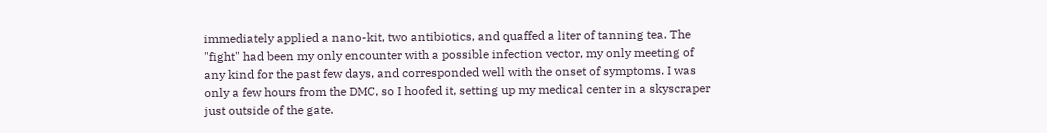immediately applied a nano-kit, two antibiotics, and quaffed a liter of tanning tea. The "fight" had been my only encounter with a possible infection vector, my only meeting of any kind for the past few days, and corresponded well with the onset of symptoms. I was only a few hours from the DMC, so I hoofed it, setting up my medical center in a skyscraper just outside of the gate.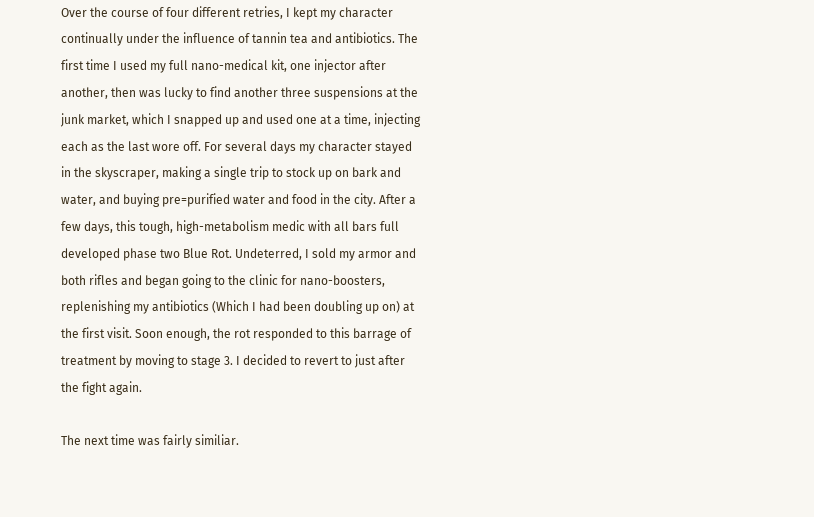Over the course of four different retries, I kept my character continually under the influence of tannin tea and antibiotics. The first time I used my full nano-medical kit, one injector after another, then was lucky to find another three suspensions at the junk market, which I snapped up and used one at a time, injecting each as the last wore off. For several days my character stayed in the skyscraper, making a single trip to stock up on bark and water, and buying pre=purified water and food in the city. After a few days, this tough, high-metabolism medic with all bars full developed phase two Blue Rot. Undeterred, I sold my armor and both rifles and began going to the clinic for nano-boosters, replenishing my antibiotics (Which I had been doubling up on) at the first visit. Soon enough, the rot responded to this barrage of treatment by moving to stage 3. I decided to revert to just after the fight again.

The next time was fairly similiar.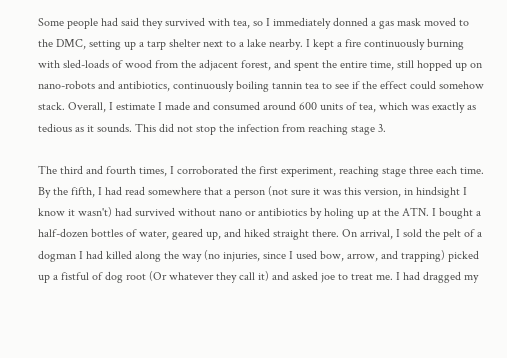Some people had said they survived with tea, so I immediately donned a gas mask moved to the DMC, setting up a tarp shelter next to a lake nearby. I kept a fire continuously burning with sled-loads of wood from the adjacent forest, and spent the entire time, still hopped up on nano-robots and antibiotics, continuously boiling tannin tea to see if the effect could somehow stack. Overall, I estimate I made and consumed around 600 units of tea, which was exactly as tedious as it sounds. This did not stop the infection from reaching stage 3.

The third and fourth times, I corroborated the first experiment, reaching stage three each time. By the fifth, I had read somewhere that a person (not sure it was this version, in hindsight I know it wasn't) had survived without nano or antibiotics by holing up at the ATN. I bought a half-dozen bottles of water, geared up, and hiked straight there. On arrival, I sold the pelt of a dogman I had killed along the way (no injuries, since I used bow, arrow, and trapping) picked up a fistful of dog root (Or whatever they call it) and asked joe to treat me. I had dragged my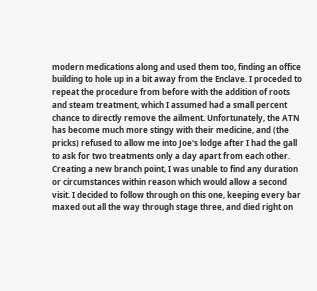modern medications along and used them too, finding an office building to hole up in a bit away from the Enclave. I proceded to repeat the procedure from before with the addition of roots and steam treatment, which I assumed had a small percent chance to directly remove the ailment. Unfortunately, the ATN has become much more stingy with their medicine, and (the pricks) refused to allow me into Joe's lodge after I had the gall to ask for two treatments only a day apart from each other. Creating a new branch point, I was unable to find any duration or circumstances within reason which would allow a second visit. I decided to follow through on this one, keeping every bar maxed out all the way through stage three, and died right on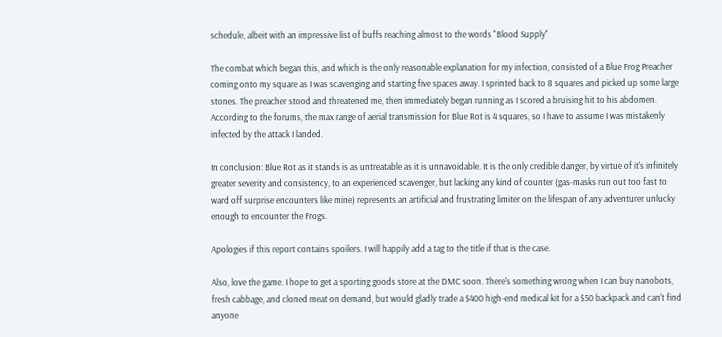schedule, albeit with an impressive list of buffs reaching almost to the words "Blood Supply"

The combat which began this, and which is the only reasonable explanation for my infection, consisted of a Blue Frog Preacher coming onto my square as I was scavenging and starting five spaces away. I sprinted back to 8 squares and picked up some large stones. The preacher stood and threatened me, then immediately began running as I scored a bruising hit to his abdomen. According to the forums, the max range of aerial transmission for Blue Rot is 4 squares, so I have to assume I was mistakenly infected by the attack I landed.

In conclusion: Blue Rot as it stands is as untreatable as it is unnavoidable. It is the only credible danger, by virtue of it's infinitely greater severity and consistency, to an experienced scavenger, but lacking any kind of counter (gas-masks run out too fast to ward off surprise encounters like mine) represents an artificial and frustrating limiter on the lifespan of any adventurer unlucky enough to encounter the Frogs.

Apologies if this report contains spoilers. I will happily add a tag to the title if that is the case.

Also, love the game. I hope to get a sporting goods store at the DMC soon. There's something wrong when I can buy nanobots, fresh cabbage, and cloned meat on demand, but would gladly trade a $400 high-end medical kit for a $50 backpack and can't find anyone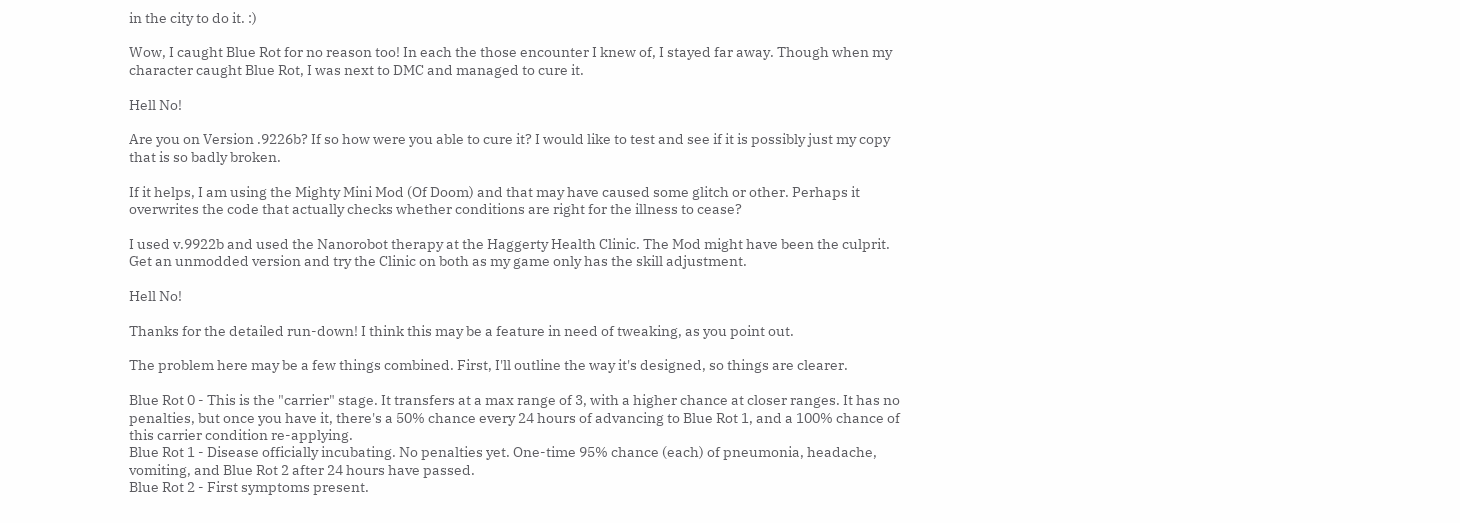in the city to do it. :)

Wow, I caught Blue Rot for no reason too! In each the those encounter I knew of, I stayed far away. Though when my character caught Blue Rot, I was next to DMC and managed to cure it.

Hell No!

Are you on Version .9226b? If so how were you able to cure it? I would like to test and see if it is possibly just my copy that is so badly broken.

If it helps, I am using the Mighty Mini Mod (Of Doom) and that may have caused some glitch or other. Perhaps it overwrites the code that actually checks whether conditions are right for the illness to cease?

I used v.9922b and used the Nanorobot therapy at the Haggerty Health Clinic. The Mod might have been the culprit. Get an unmodded version and try the Clinic on both as my game only has the skill adjustment.

Hell No!

Thanks for the detailed run-down! I think this may be a feature in need of tweaking, as you point out.

The problem here may be a few things combined. First, I'll outline the way it's designed, so things are clearer.

Blue Rot 0 - This is the "carrier" stage. It transfers at a max range of 3, with a higher chance at closer ranges. It has no penalties, but once you have it, there's a 50% chance every 24 hours of advancing to Blue Rot 1, and a 100% chance of this carrier condition re-applying.
Blue Rot 1 - Disease officially incubating. No penalties yet. One-time 95% chance (each) of pneumonia, headache, vomiting, and Blue Rot 2 after 24 hours have passed.
Blue Rot 2 - First symptoms present.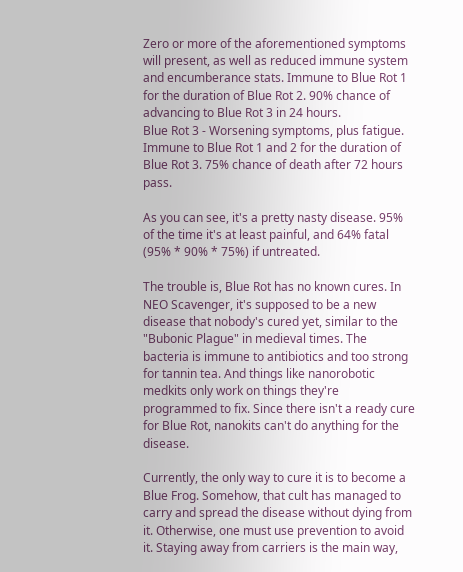Zero or more of the aforementioned symptoms will present, as well as reduced immune system and encumberance stats. Immune to Blue Rot 1 for the duration of Blue Rot 2. 90% chance of advancing to Blue Rot 3 in 24 hours.
Blue Rot 3 - Worsening symptoms, plus fatigue. Immune to Blue Rot 1 and 2 for the duration of Blue Rot 3. 75% chance of death after 72 hours pass.

As you can see, it's a pretty nasty disease. 95% of the time it's at least painful, and 64% fatal (95% * 90% * 75%) if untreated.

The trouble is, Blue Rot has no known cures. In NEO Scavenger, it's supposed to be a new disease that nobody's cured yet, similar to the "Bubonic Plague" in medieval times. The bacteria is immune to antibiotics and too strong for tannin tea. And things like nanorobotic medkits only work on things they're programmed to fix. Since there isn't a ready cure for Blue Rot, nanokits can't do anything for the disease.

Currently, the only way to cure it is to become a Blue Frog. Somehow, that cult has managed to carry and spread the disease without dying from it. Otherwise, one must use prevention to avoid it. Staying away from carriers is the main way,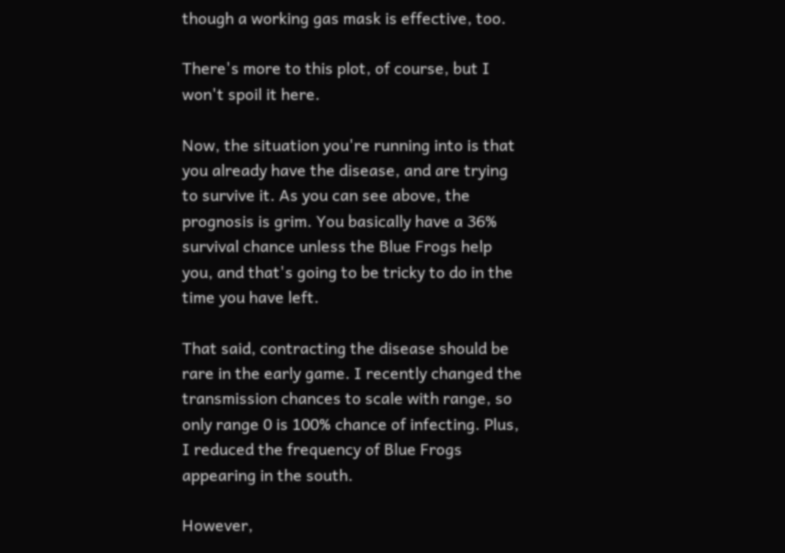though a working gas mask is effective, too.

There's more to this plot, of course, but I won't spoil it here.

Now, the situation you're running into is that you already have the disease, and are trying to survive it. As you can see above, the prognosis is grim. You basically have a 36% survival chance unless the Blue Frogs help you, and that's going to be tricky to do in the time you have left.

That said, contracting the disease should be rare in the early game. I recently changed the transmission chances to scale with range, so only range 0 is 100% chance of infecting. Plus, I reduced the frequency of Blue Frogs appearing in the south.

However,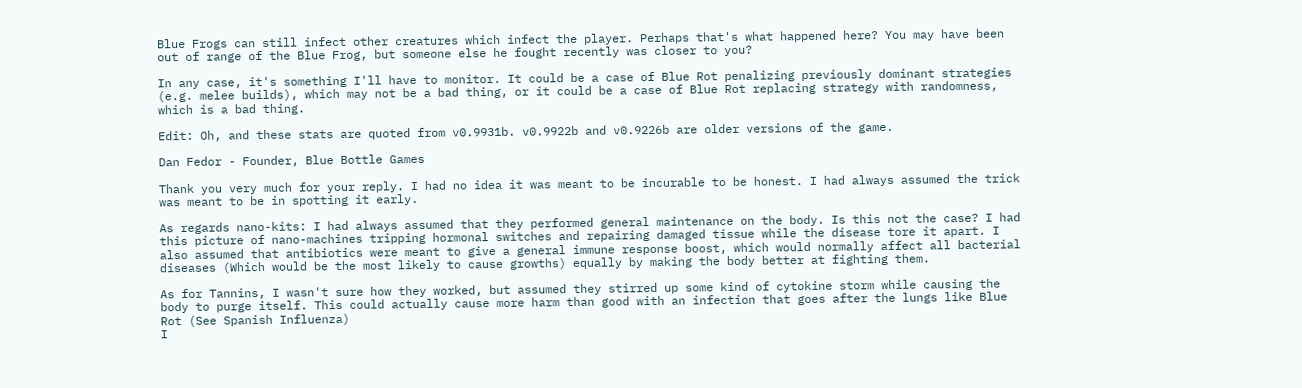Blue Frogs can still infect other creatures which infect the player. Perhaps that's what happened here? You may have been out of range of the Blue Frog, but someone else he fought recently was closer to you?

In any case, it's something I'll have to monitor. It could be a case of Blue Rot penalizing previously dominant strategies (e.g. melee builds), which may not be a bad thing, or it could be a case of Blue Rot replacing strategy with randomness, which is a bad thing.

Edit: Oh, and these stats are quoted from v0.9931b. v0.9922b and v0.9226b are older versions of the game.

Dan Fedor - Founder, Blue Bottle Games

Thank you very much for your reply. I had no idea it was meant to be incurable to be honest. I had always assumed the trick was meant to be in spotting it early.

As regards nano-kits: I had always assumed that they performed general maintenance on the body. Is this not the case? I had this picture of nano-machines tripping hormonal switches and repairing damaged tissue while the disease tore it apart. I also assumed that antibiotics were meant to give a general immune response boost, which would normally affect all bacterial diseases (Which would be the most likely to cause growths) equally by making the body better at fighting them.

As for Tannins, I wasn't sure how they worked, but assumed they stirred up some kind of cytokine storm while causing the body to purge itself. This could actually cause more harm than good with an infection that goes after the lungs like Blue Rot (See Spanish Influenza)
I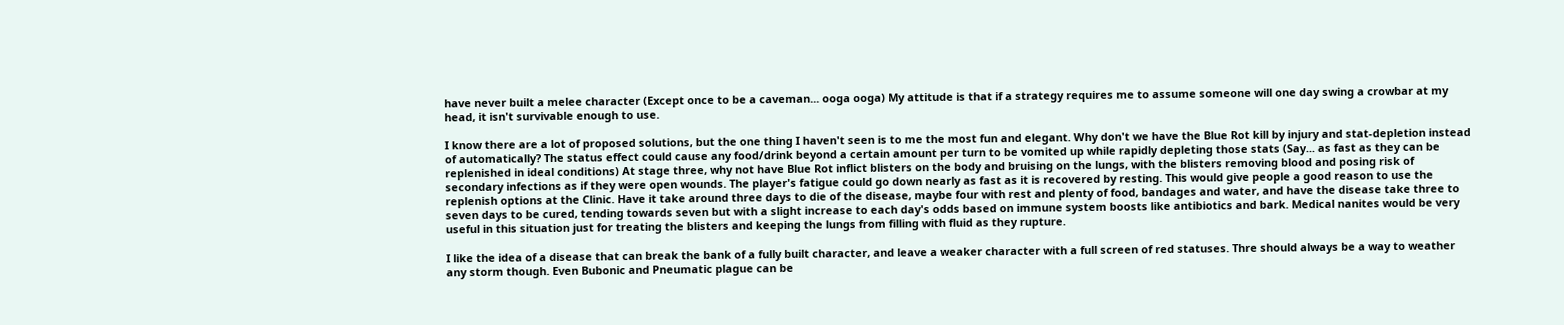have never built a melee character (Except once to be a caveman... ooga ooga) My attitude is that if a strategy requires me to assume someone will one day swing a crowbar at my head, it isn't survivable enough to use.

I know there are a lot of proposed solutions, but the one thing I haven't seen is to me the most fun and elegant. Why don't we have the Blue Rot kill by injury and stat-depletion instead of automatically? The status effect could cause any food/drink beyond a certain amount per turn to be vomited up while rapidly depleting those stats (Say... as fast as they can be replenished in ideal conditions) At stage three, why not have Blue Rot inflict blisters on the body and bruising on the lungs, with the blisters removing blood and posing risk of secondary infections as if they were open wounds. The player's fatigue could go down nearly as fast as it is recovered by resting. This would give people a good reason to use the replenish options at the Clinic. Have it take around three days to die of the disease, maybe four with rest and plenty of food, bandages and water, and have the disease take three to seven days to be cured, tending towards seven but with a slight increase to each day's odds based on immune system boosts like antibiotics and bark. Medical nanites would be very useful in this situation just for treating the blisters and keeping the lungs from filling with fluid as they rupture.

I like the idea of a disease that can break the bank of a fully built character, and leave a weaker character with a full screen of red statuses. Thre should always be a way to weather any storm though. Even Bubonic and Pneumatic plague can be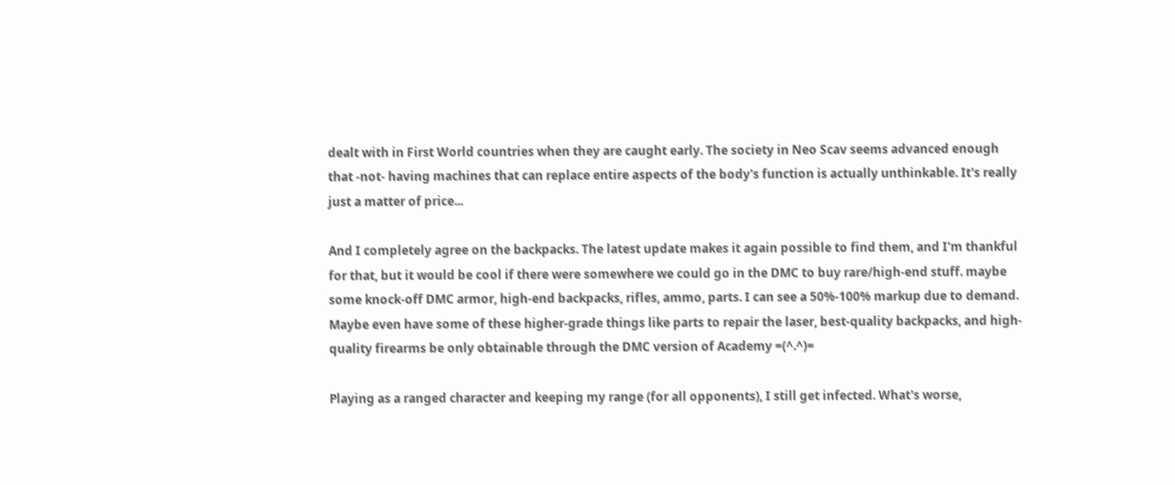dealt with in First World countries when they are caught early. The society in Neo Scav seems advanced enough that -not- having machines that can replace entire aspects of the body's function is actually unthinkable. It's really just a matter of price...

And I completely agree on the backpacks. The latest update makes it again possible to find them, and I'm thankful for that, but it would be cool if there were somewhere we could go in the DMC to buy rare/high-end stuff. maybe some knock-off DMC armor, high-end backpacks, rifles, ammo, parts. I can see a 50%-100% markup due to demand. Maybe even have some of these higher-grade things like parts to repair the laser, best-quality backpacks, and high-quality firearms be only obtainable through the DMC version of Academy =(^.^)=

Playing as a ranged character and keeping my range (for all opponents), I still get infected. What's worse,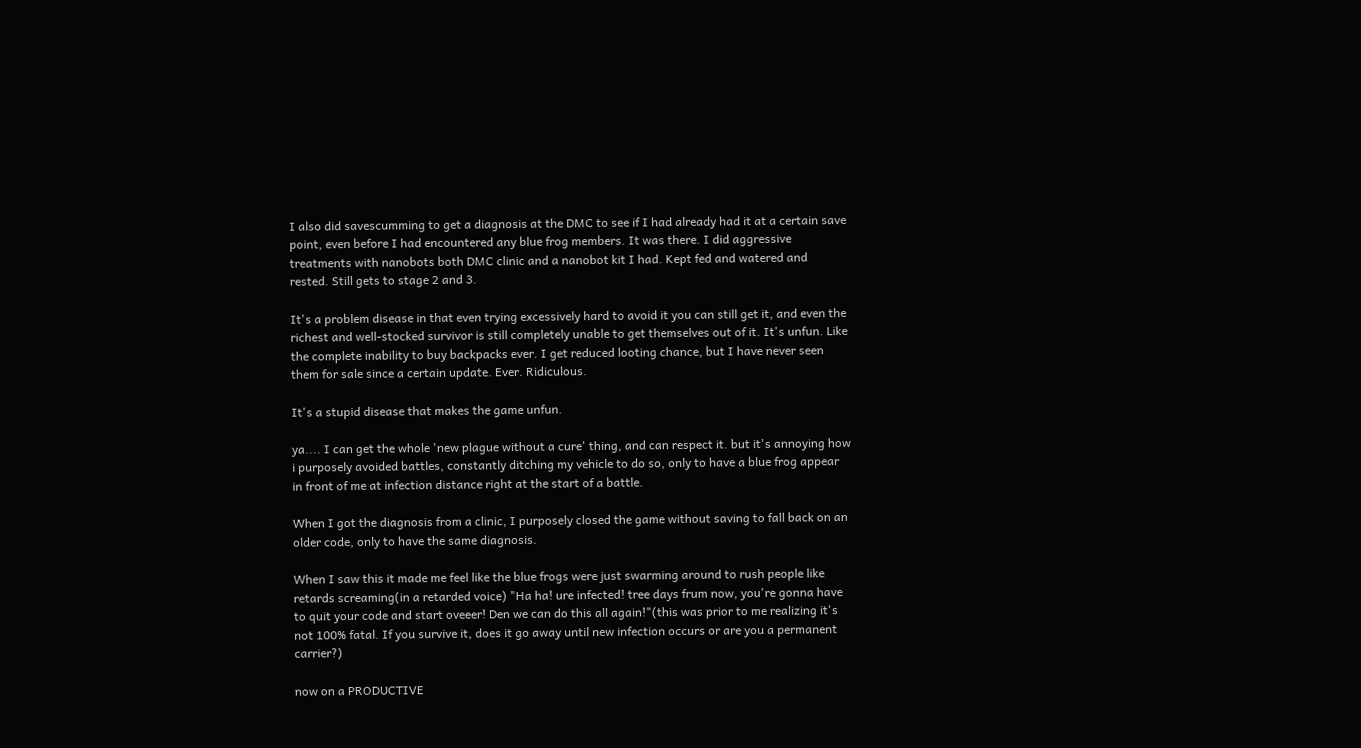I also did savescumming to get a diagnosis at the DMC to see if I had already had it at a certain save point, even before I had encountered any blue frog members. It was there. I did aggressive treatments with nanobots both DMC clinic and a nanobot kit I had. Kept fed and watered and rested. Still gets to stage 2 and 3.

It's a problem disease in that even trying excessively hard to avoid it you can still get it, and even the richest and well-stocked survivor is still completely unable to get themselves out of it. It's unfun. Like the complete inability to buy backpacks ever. I get reduced looting chance, but I have never seen them for sale since a certain update. Ever. Ridiculous.

It's a stupid disease that makes the game unfun.

ya.... I can get the whole 'new plague without a cure' thing, and can respect it. but it's annoying how i purposely avoided battles, constantly ditching my vehicle to do so, only to have a blue frog appear in front of me at infection distance right at the start of a battle.

When I got the diagnosis from a clinic, I purposely closed the game without saving to fall back on an older code, only to have the same diagnosis.

When I saw this it made me feel like the blue frogs were just swarming around to rush people like retards screaming(in a retarded voice) "Ha ha! ure infected! tree days frum now, you're gonna have to quit your code and start oveeer! Den we can do this all again!"(this was prior to me realizing it's not 100% fatal. If you survive it, does it go away until new infection occurs or are you a permanent carrier?)

now on a PRODUCTIVE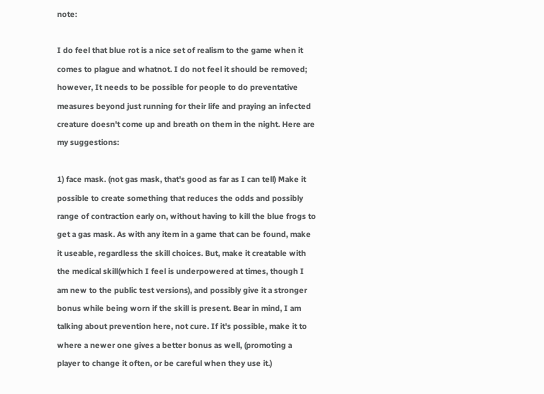note:

I do feel that blue rot is a nice set of realism to the game when it comes to plague and whatnot. I do not feel it should be removed; however, It needs to be possible for people to do preventative measures beyond just running for their life and praying an infected creature doesn't come up and breath on them in the night. Here are my suggestions:

1) face mask. (not gas mask, that's good as far as I can tell) Make it possible to create something that reduces the odds and possibly range of contraction early on, without having to kill the blue frogs to get a gas mask. As with any item in a game that can be found, make it useable, regardless the skill choices. But, make it creatable with the medical skill(which I feel is underpowered at times, though I am new to the public test versions), and possibly give it a stronger bonus while being worn if the skill is present. Bear in mind, I am talking about prevention here, not cure. If it's possible, make it to where a newer one gives a better bonus as well, (promoting a player to change it often, or be careful when they use it.)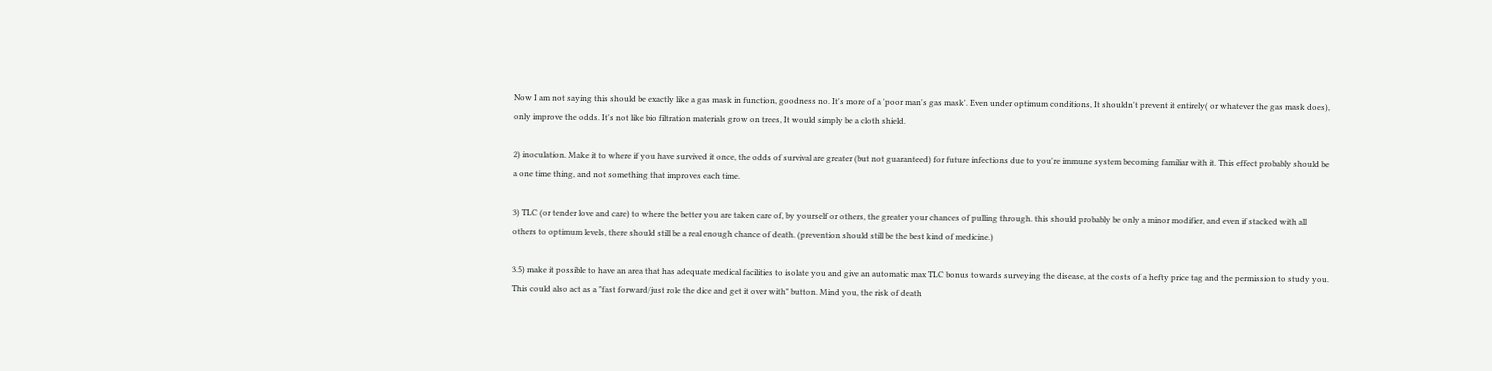Now I am not saying this should be exactly like a gas mask in function, goodness no. It's more of a 'poor man's gas mask'. Even under optimum conditions, It shouldn't prevent it entirely( or whatever the gas mask does), only improve the odds. It's not like bio filtration materials grow on trees, It would simply be a cloth shield.

2) inoculation. Make it to where if you have survived it once, the odds of survival are greater (but not guaranteed) for future infections due to you're immune system becoming familiar with it. This effect probably should be a one time thing, and not something that improves each time.

3) TLC (or tender love and care) to where the better you are taken care of, by yourself or others, the greater your chances of pulling through. this should probably be only a minor modifier, and even if stacked with all others to optimum levels, there should still be a real enough chance of death. (prevention should still be the best kind of medicine.)

3.5) make it possible to have an area that has adequate medical facilities to isolate you and give an automatic max TLC bonus towards surveying the disease, at the costs of a hefty price tag and the permission to study you. This could also act as a "fast forward/just role the dice and get it over with" button. Mind you, the risk of death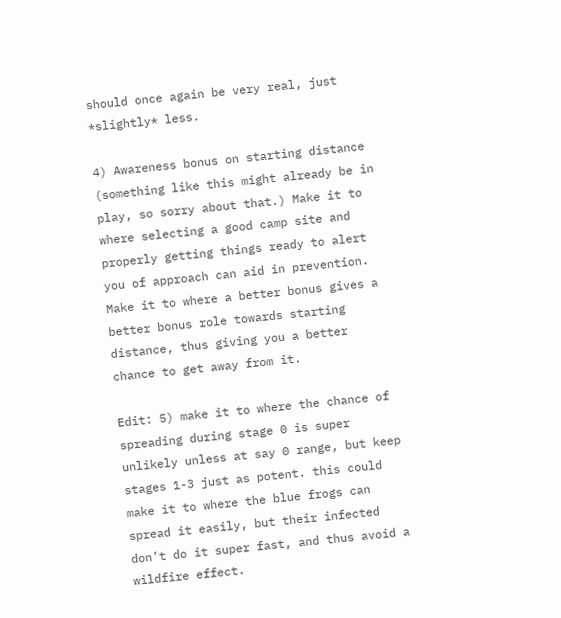should once again be very real, just *slightly* less.

4) Awareness bonus on starting distance (something like this might already be in play, so sorry about that.) Make it to where selecting a good camp site and properly getting things ready to alert you of approach can aid in prevention. Make it to where a better bonus gives a better bonus role towards starting distance, thus giving you a better chance to get away from it.

Edit: 5) make it to where the chance of spreading during stage 0 is super unlikely unless at say 0 range, but keep stages 1-3 just as potent. this could make it to where the blue frogs can spread it easily, but their infected don't do it super fast, and thus avoid a wildfire effect.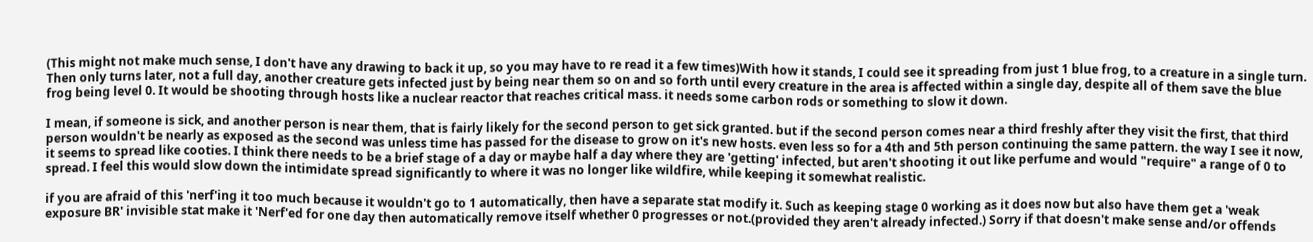(This might not make much sense, I don't have any drawing to back it up, so you may have to re read it a few times)With how it stands, I could see it spreading from just 1 blue frog, to a creature in a single turn. Then only turns later, not a full day, another creature gets infected just by being near them so on and so forth until every creature in the area is affected within a single day, despite all of them save the blue frog being level 0. It would be shooting through hosts like a nuclear reactor that reaches critical mass. it needs some carbon rods or something to slow it down.

I mean, if someone is sick, and another person is near them, that is fairly likely for the second person to get sick granted. but if the second person comes near a third freshly after they visit the first, that third person wouldn't be nearly as exposed as the second was unless time has passed for the disease to grow on it's new hosts. even less so for a 4th and 5th person continuing the same pattern. the way I see it now, it seems to spread like cooties. I think there needs to be a brief stage of a day or maybe half a day where they are 'getting' infected, but aren't shooting it out like perfume and would "require" a range of 0 to spread. I feel this would slow down the intimidate spread significantly to where it was no longer like wildfire, while keeping it somewhat realistic.

if you are afraid of this 'nerf'ing it too much because it wouldn't go to 1 automatically, then have a separate stat modify it. Such as keeping stage 0 working as it does now but also have them get a 'weak exposure BR' invisible stat make it 'Nerf'ed for one day then automatically remove itself whether 0 progresses or not.(provided they aren't already infected.) Sorry if that doesn't make sense and/or offends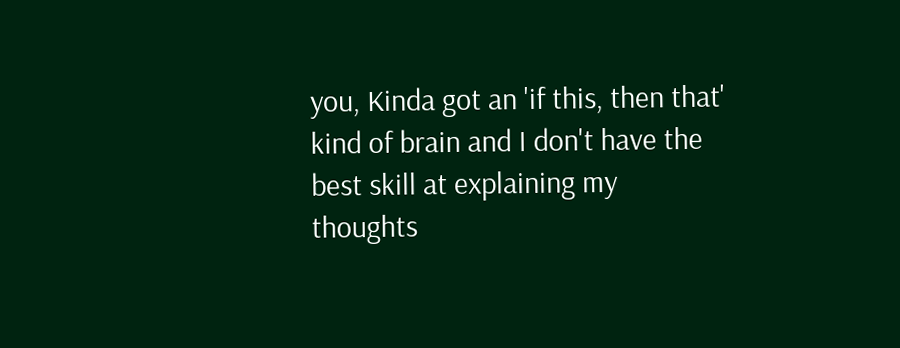you, Kinda got an 'if this, then that' kind of brain and I don't have the best skill at explaining my thoughts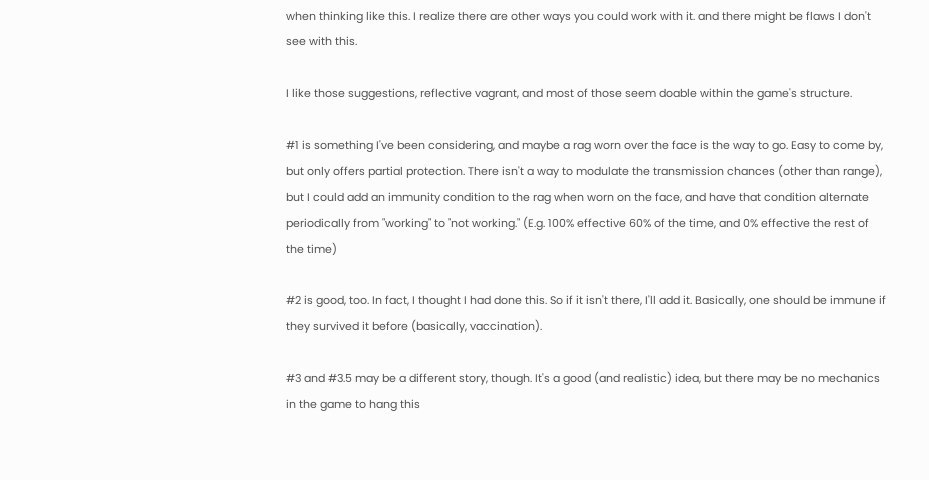when thinking like this. I realize there are other ways you could work with it. and there might be flaws I don't see with this.

I like those suggestions, reflective vagrant, and most of those seem doable within the game's structure.

#1 is something I've been considering, and maybe a rag worn over the face is the way to go. Easy to come by, but only offers partial protection. There isn't a way to modulate the transmission chances (other than range), but I could add an immunity condition to the rag when worn on the face, and have that condition alternate periodically from "working" to "not working." (E.g. 100% effective 60% of the time, and 0% effective the rest of the time)

#2 is good, too. In fact, I thought I had done this. So if it isn't there, I'll add it. Basically, one should be immune if they survived it before (basically, vaccination).

#3 and #3.5 may be a different story, though. It's a good (and realistic) idea, but there may be no mechanics in the game to hang this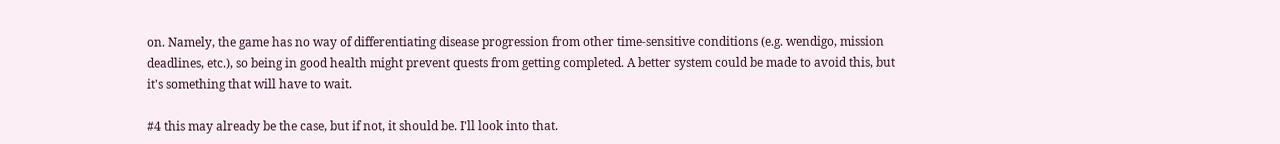on. Namely, the game has no way of differentiating disease progression from other time-sensitive conditions (e.g. wendigo, mission deadlines, etc.), so being in good health might prevent quests from getting completed. A better system could be made to avoid this, but it's something that will have to wait.

#4 this may already be the case, but if not, it should be. I'll look into that.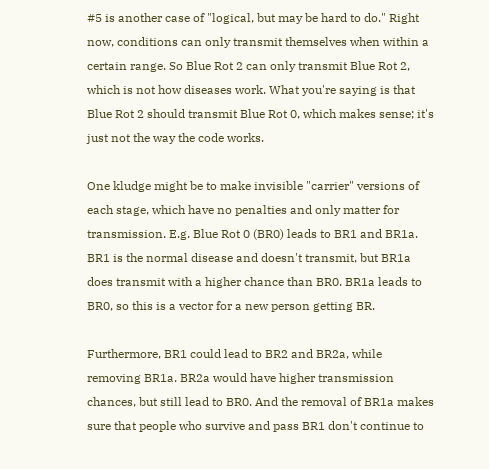#5 is another case of "logical, but may be hard to do." Right now, conditions can only transmit themselves when within a certain range. So Blue Rot 2 can only transmit Blue Rot 2, which is not how diseases work. What you're saying is that Blue Rot 2 should transmit Blue Rot 0, which makes sense; it's just not the way the code works.

One kludge might be to make invisible "carrier" versions of each stage, which have no penalties and only matter for transmission. E.g. Blue Rot 0 (BR0) leads to BR1 and BR1a. BR1 is the normal disease and doesn't transmit, but BR1a does transmit with a higher chance than BR0. BR1a leads to BR0, so this is a vector for a new person getting BR.

Furthermore, BR1 could lead to BR2 and BR2a, while removing BR1a. BR2a would have higher transmission chances, but still lead to BR0. And the removal of BR1a makes sure that people who survive and pass BR1 don't continue to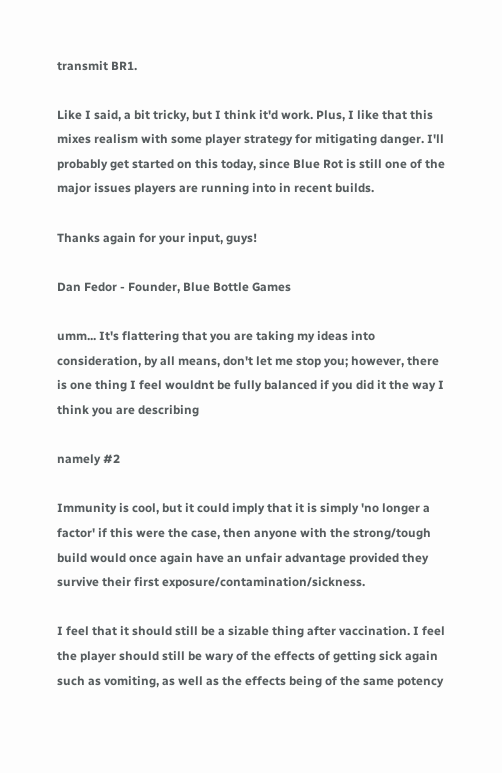transmit BR1.

Like I said, a bit tricky, but I think it'd work. Plus, I like that this mixes realism with some player strategy for mitigating danger. I'll probably get started on this today, since Blue Rot is still one of the major issues players are running into in recent builds.

Thanks again for your input, guys!

Dan Fedor - Founder, Blue Bottle Games

umm... It's flattering that you are taking my ideas into consideration, by all means, don't let me stop you; however, there is one thing I feel wouldnt be fully balanced if you did it the way I think you are describing

namely #2

Immunity is cool, but it could imply that it is simply 'no longer a factor' if this were the case, then anyone with the strong/tough build would once again have an unfair advantage provided they survive their first exposure/contamination/sickness.

I feel that it should still be a sizable thing after vaccination. I feel the player should still be wary of the effects of getting sick again such as vomiting, as well as the effects being of the same potency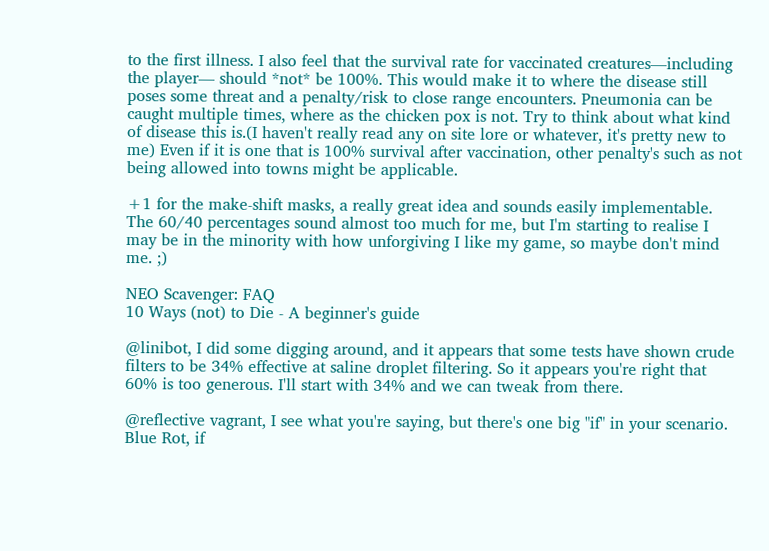to the first illness. I also feel that the survival rate for vaccinated creatures—including the player— should *not* be 100%. This would make it to where the disease still poses some threat and a penalty/risk to close range encounters. Pneumonia can be caught multiple times, where as the chicken pox is not. Try to think about what kind of disease this is.(I haven't really read any on site lore or whatever, it's pretty new to me) Even if it is one that is 100% survival after vaccination, other penalty's such as not being allowed into towns might be applicable.

+1 for the make-shift masks, a really great idea and sounds easily implementable. The 60/40 percentages sound almost too much for me, but I'm starting to realise I may be in the minority with how unforgiving I like my game, so maybe don't mind me. ;)

NEO Scavenger: FAQ
10 Ways (not) to Die - A beginner's guide

@linibot, I did some digging around, and it appears that some tests have shown crude filters to be 34% effective at saline droplet filtering. So it appears you're right that 60% is too generous. I'll start with 34% and we can tweak from there.

@reflective vagrant, I see what you're saying, but there's one big "if" in your scenario. Blue Rot, if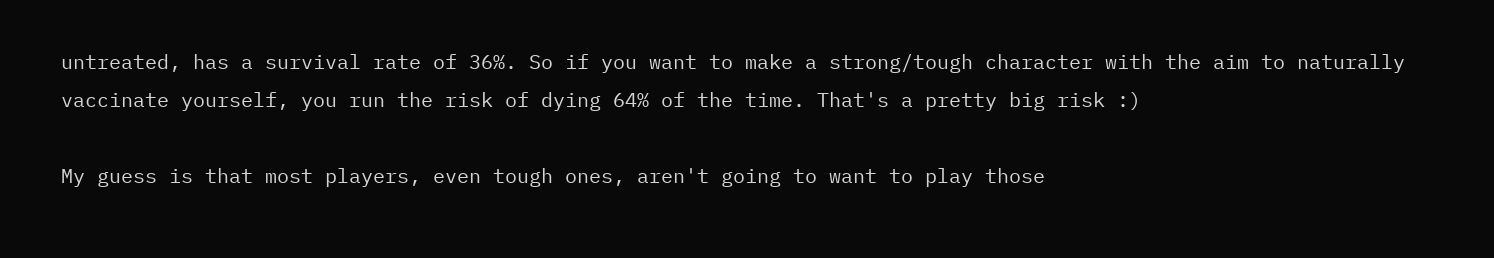untreated, has a survival rate of 36%. So if you want to make a strong/tough character with the aim to naturally vaccinate yourself, you run the risk of dying 64% of the time. That's a pretty big risk :)

My guess is that most players, even tough ones, aren't going to want to play those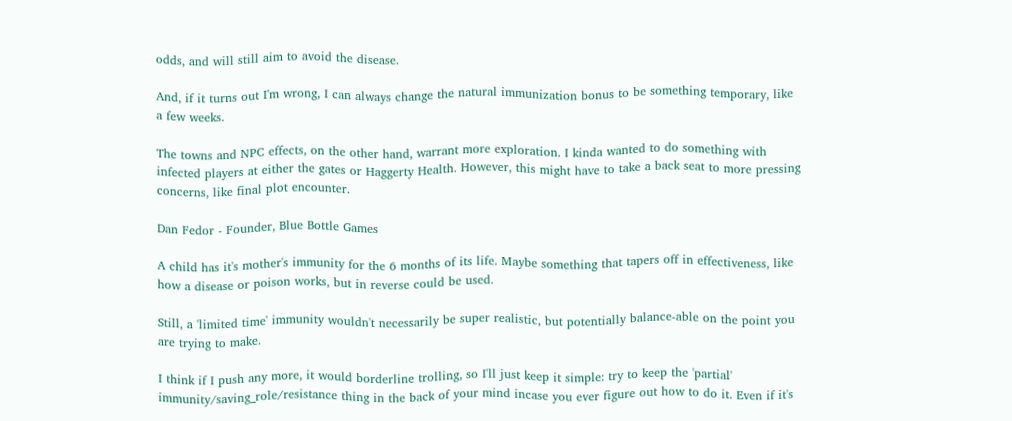odds, and will still aim to avoid the disease.

And, if it turns out I'm wrong, I can always change the natural immunization bonus to be something temporary, like a few weeks.

The towns and NPC effects, on the other hand, warrant more exploration. I kinda wanted to do something with infected players at either the gates or Haggerty Health. However, this might have to take a back seat to more pressing concerns, like final plot encounter.

Dan Fedor - Founder, Blue Bottle Games

A child has it's mother's immunity for the 6 months of its life. Maybe something that tapers off in effectiveness, like how a disease or poison works, but in reverse could be used.

Still, a 'limited time' immunity wouldn't necessarily be super realistic, but potentially balance-able on the point you are trying to make.

I think if I push any more, it would borderline trolling, so I'll just keep it simple: try to keep the 'partial' immunity/saving_role/resistance thing in the back of your mind incase you ever figure out how to do it. Even if it's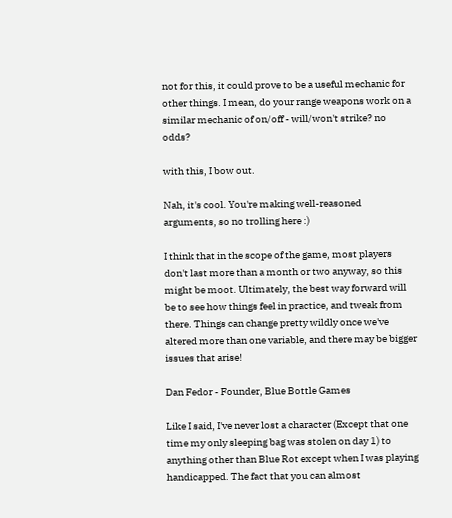not for this, it could prove to be a useful mechanic for other things. I mean, do your range weapons work on a similar mechanic of on/off - will/won't strike? no odds?

with this, I bow out.

Nah, it's cool. You're making well-reasoned arguments, so no trolling here :)

I think that in the scope of the game, most players don't last more than a month or two anyway, so this might be moot. Ultimately, the best way forward will be to see how things feel in practice, and tweak from there. Things can change pretty wildly once we've altered more than one variable, and there may be bigger issues that arise!

Dan Fedor - Founder, Blue Bottle Games

Like I said, I've never lost a character (Except that one time my only sleeping bag was stolen on day 1) to anything other than Blue Rot except when I was playing handicapped. The fact that you can almost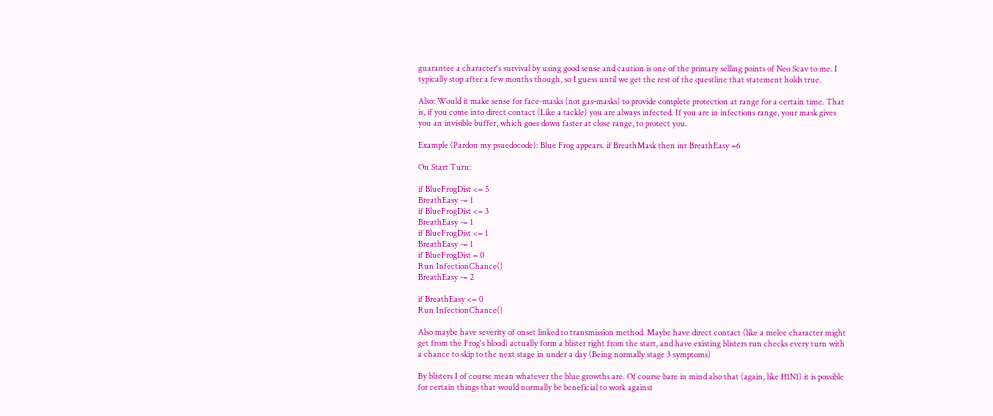guarantee a character's survival by using good sense and caution is one of the primary selling points of Neo Scav to me. I typically stop after a few months though, so I guess until we get the rest of the questline that statement holds true.

Also: Would it make sense for face-masks (not gas-masks) to provide complete protection at range for a certain time. That is, if you come into direct contact (Like a tackle) you are always infected. If you are in infections range, your mask gives you an invisible buffer, which goes down faster at close range, to protect you.

Example (Pardon my psuedocode): Blue Frog appears. if BreathMask then int BreathEasy =6

On Start Turn:

if BlueFrogDist <= 5
BreathEasy -= 1
if BlueFrogDist <= 3
BreathEasy -= 1
if BlueFrogDist <= 1
BreathEasy -= 1
if BlueFrogDist = 0
Run InfectionChance()
BreathEasy -= 2

if BreathEasy <= 0
Run InfectionChance()

Also maybe have severity of onset linked to transmission method. Maybe have direct contact (like a melee character might get from the Frog's blood) actually form a blister right from the start, and have existing blisters run checks every turn with a chance to skip to the next stage in under a day (Being normally stage 3 symptoms)

By blisters I of course mean whatever the blue growths are. Of course bare in mind also that (again, like H1N1) it is possible for certain things that would normally be beneficial to work against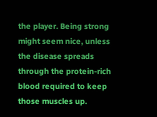the player. Being strong might seem nice, unless the disease spreads through the protein-rich blood required to keep those muscles up.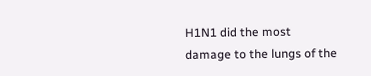H1N1 did the most damage to the lungs of the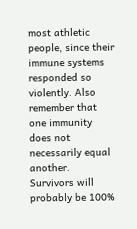most athletic people, since their immune systems responded so violently. Also remember that one immunity does not necessarily equal another. Survivors will probably be 100%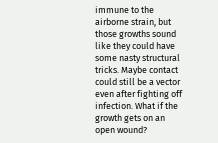immune to the airborne strain, but those growths sound like they could have some nasty structural tricks. Maybe contact could still be a vector even after fighting off infection. What if the growth gets on an open wound?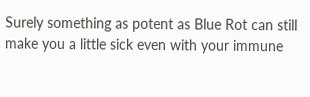Surely something as potent as Blue Rot can still make you a little sick even with your immune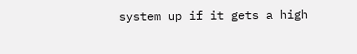system up if it gets a high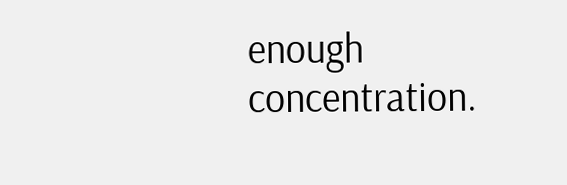enough concentration.